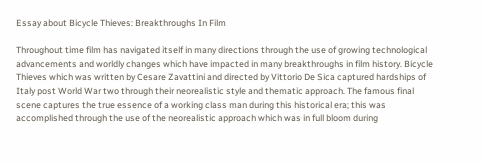Essay about Bicycle Thieves: Breakthroughs In Film

Throughout time film has navigated itself in many directions through the use of growing technological advancements and worldly changes which have impacted in many breakthroughs in film history. Bicycle Thieves which was written by Cesare Zavattini and directed by Vittorio De Sica captured hardships of Italy post World War two through their neorealistic style and thematic approach. The famous final scene captures the true essence of a working class man during this historical era; this was accomplished through the use of the neorealistic approach which was in full bloom during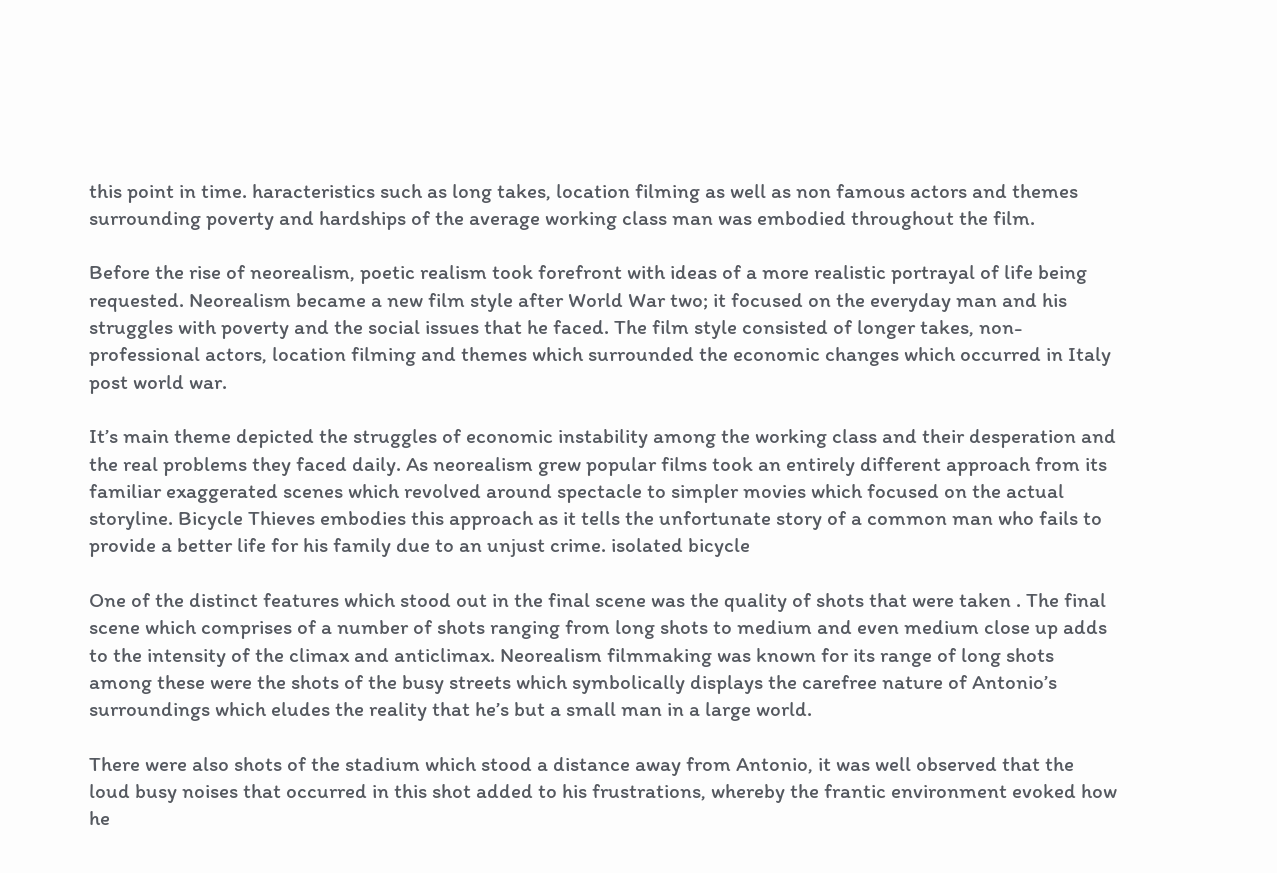this point in time. haracteristics such as long takes, location filming as well as non famous actors and themes surrounding poverty and hardships of the average working class man was embodied throughout the film.

Before the rise of neorealism, poetic realism took forefront with ideas of a more realistic portrayal of life being requested. Neorealism became a new film style after World War two; it focused on the everyday man and his struggles with poverty and the social issues that he faced. The film style consisted of longer takes, non-professional actors, location filming and themes which surrounded the economic changes which occurred in Italy post world war.

It’s main theme depicted the struggles of economic instability among the working class and their desperation and the real problems they faced daily. As neorealism grew popular films took an entirely different approach from its familiar exaggerated scenes which revolved around spectacle to simpler movies which focused on the actual storyline. Bicycle Thieves embodies this approach as it tells the unfortunate story of a common man who fails to provide a better life for his family due to an unjust crime. isolated bicycle

One of the distinct features which stood out in the final scene was the quality of shots that were taken . The final scene which comprises of a number of shots ranging from long shots to medium and even medium close up adds to the intensity of the climax and anticlimax. Neorealism filmmaking was known for its range of long shots among these were the shots of the busy streets which symbolically displays the carefree nature of Antonio’s surroundings which eludes the reality that he’s but a small man in a large world.

There were also shots of the stadium which stood a distance away from Antonio, it was well observed that the loud busy noises that occurred in this shot added to his frustrations, whereby the frantic environment evoked how he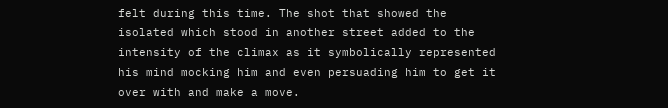felt during this time. The shot that showed the isolated which stood in another street added to the intensity of the climax as it symbolically represented his mind mocking him and even persuading him to get it over with and make a move.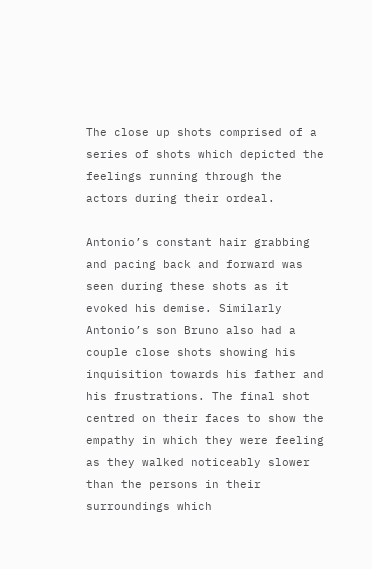The close up shots comprised of a series of shots which depicted the feelings running through the actors during their ordeal.

Antonio’s constant hair grabbing and pacing back and forward was seen during these shots as it evoked his demise. Similarly Antonio’s son Bruno also had a couple close shots showing his inquisition towards his father and his frustrations. The final shot centred on their faces to show the empathy in which they were feeling as they walked noticeably slower than the persons in their surroundings which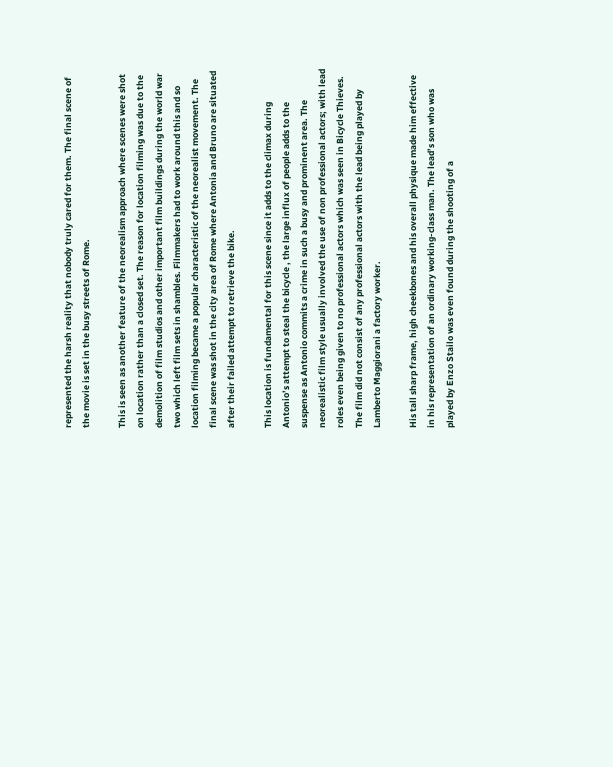represented the harsh reality that nobody truly cared for them. The final scene of the movie is set in the busy streets of Rome.

This is seen as another feature of the neorealism approach where scenes were shot on location rather than a closed set. The reason for location filming was due to the demolition of film studios and other important film buildings during the world war two which left film sets in shambles. Filmmakers had to work around this and so location filming became a popular characteristic of the neorealist movement. The final scene was shot in the city area of Rome where Antonia and Bruno are situated after their failed attempt to retrieve the bike.

This location is fundamental for this scene since it adds to the climax during Antonio’s attempt to steal the bicycle , the large influx of people adds to the suspense as Antonio commits a crime in such a busy and prominent area. The neorealistic film style usually involved the use of non professional actors; with lead roles even being given to no professional actors which was seen in Bicycle Thieves. The film did not consist of any professional actors with the lead being played by Lamberto Maggiorani a factory worker.

His tall sharp frame, high cheekbones and his overall physique made him effective in his representation of an ordinary working-class man. The lead’s son who was played by Enzo Stailo was even found during the shooting of a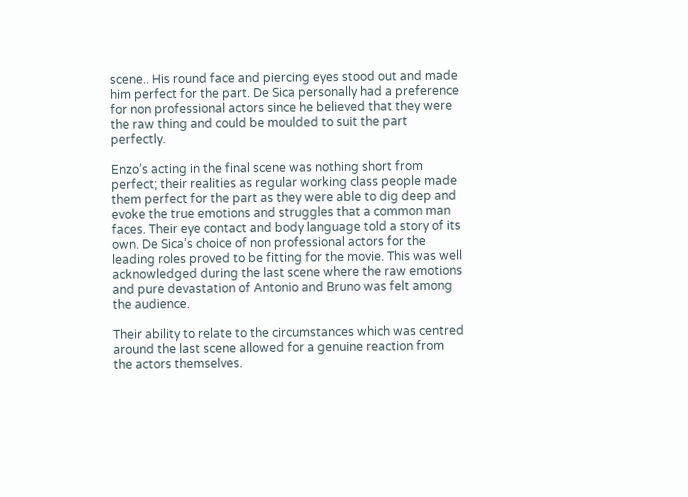scene.. His round face and piercing eyes stood out and made him perfect for the part. De Sica personally had a preference for non professional actors since he believed that they were the raw thing and could be moulded to suit the part perfectly.

Enzo’s acting in the final scene was nothing short from perfect; their realities as regular working class people made them perfect for the part as they were able to dig deep and evoke the true emotions and struggles that a common man faces. Their eye contact and body language told a story of its own. De Sica’s choice of non professional actors for the leading roles proved to be fitting for the movie. This was well acknowledged during the last scene where the raw emotions and pure devastation of Antonio and Bruno was felt among the audience.

Their ability to relate to the circumstances which was centred around the last scene allowed for a genuine reaction from the actors themselves.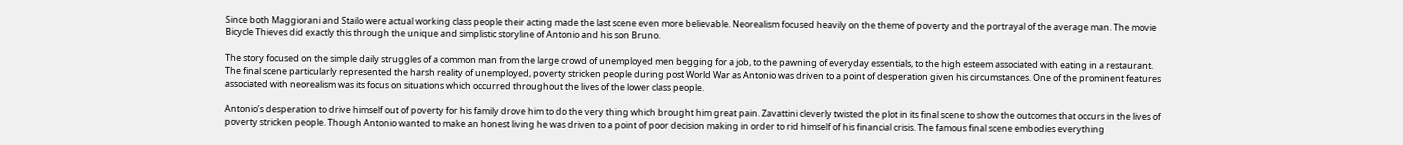Since both Maggiorani and Stailo were actual working class people their acting made the last scene even more believable. Neorealism focused heavily on the theme of poverty and the portrayal of the average man. The movie Bicycle Thieves did exactly this through the unique and simplistic storyline of Antonio and his son Bruno.

The story focused on the simple daily struggles of a common man from the large crowd of unemployed men begging for a job, to the pawning of everyday essentials, to the high esteem associated with eating in a restaurant. The final scene particularly represented the harsh reality of unemployed, poverty stricken people during post World War as Antonio was driven to a point of desperation given his circumstances. One of the prominent features associated with neorealism was its focus on situations which occurred throughout the lives of the lower class people.

Antonio’s desperation to drive himself out of poverty for his family drove him to do the very thing which brought him great pain. Zavattini cleverly twisted the plot in its final scene to show the outcomes that occurs in the lives of poverty stricken people. Though Antonio wanted to make an honest living he was driven to a point of poor decision making in order to rid himself of his financial crisis. The famous final scene embodies everything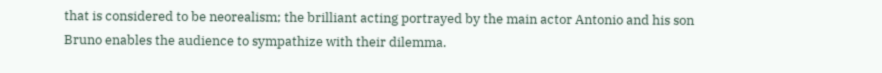that is considered to be neorealism; the brilliant acting portrayed by the main actor Antonio and his son Bruno enables the audience to sympathize with their dilemma.